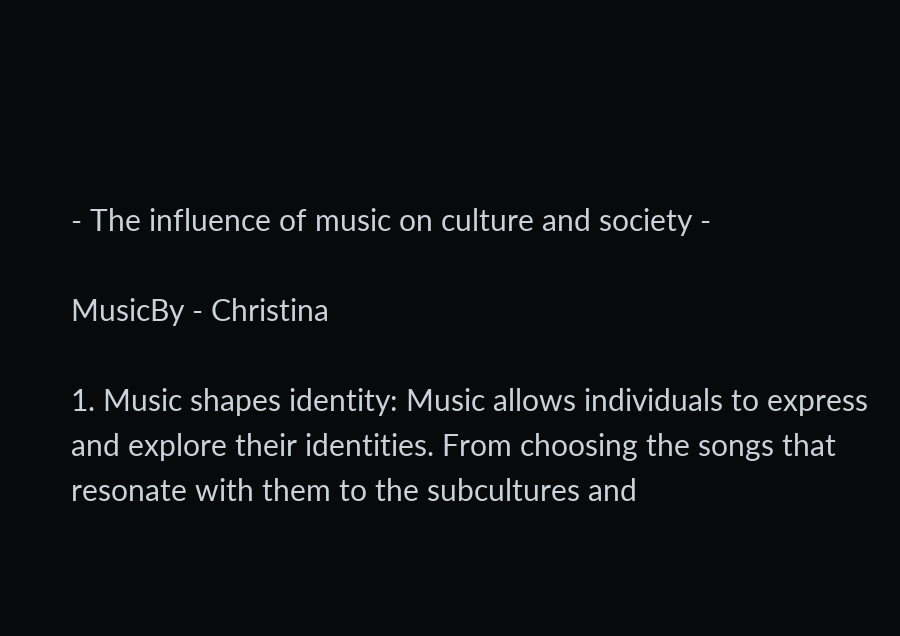- The influence of music on culture and society -

MusicBy - Christina

1. Music shapes identity: Music allows individuals to express and explore their identities. From choosing the songs that resonate with them to the subcultures and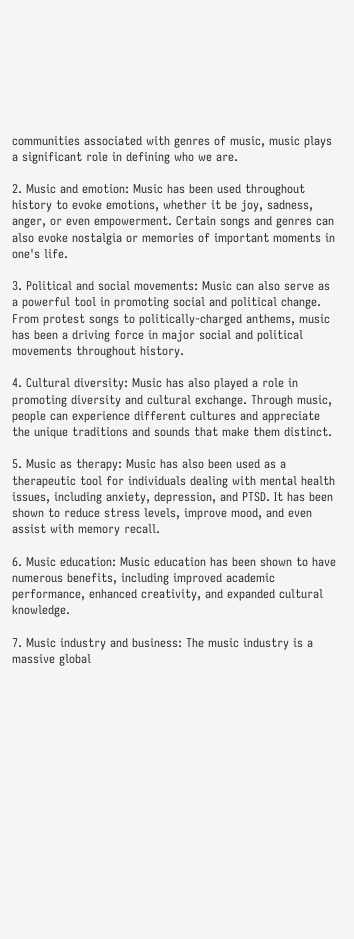communities associated with genres of music, music plays a significant role in defining who we are.

2. Music and emotion: Music has been used throughout history to evoke emotions, whether it be joy, sadness, anger, or even empowerment. Certain songs and genres can also evoke nostalgia or memories of important moments in one's life.

3. Political and social movements: Music can also serve as a powerful tool in promoting social and political change. From protest songs to politically-charged anthems, music has been a driving force in major social and political movements throughout history.

4. Cultural diversity: Music has also played a role in promoting diversity and cultural exchange. Through music, people can experience different cultures and appreciate the unique traditions and sounds that make them distinct.

5. Music as therapy: Music has also been used as a therapeutic tool for individuals dealing with mental health issues, including anxiety, depression, and PTSD. It has been shown to reduce stress levels, improve mood, and even assist with memory recall.

6. Music education: Music education has been shown to have numerous benefits, including improved academic performance, enhanced creativity, and expanded cultural knowledge.

7. Music industry and business: The music industry is a massive global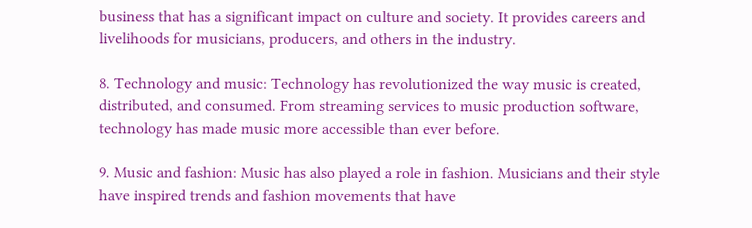business that has a significant impact on culture and society. It provides careers and livelihoods for musicians, producers, and others in the industry.

8. Technology and music: Technology has revolutionized the way music is created, distributed, and consumed. From streaming services to music production software, technology has made music more accessible than ever before.

9. Music and fashion: Music has also played a role in fashion. Musicians and their style have inspired trends and fashion movements that have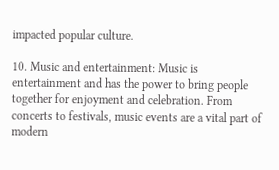impacted popular culture.

10. Music and entertainment: Music is entertainment and has the power to bring people together for enjoyment and celebration. From concerts to festivals, music events are a vital part of modern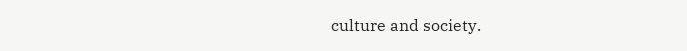culture and society.